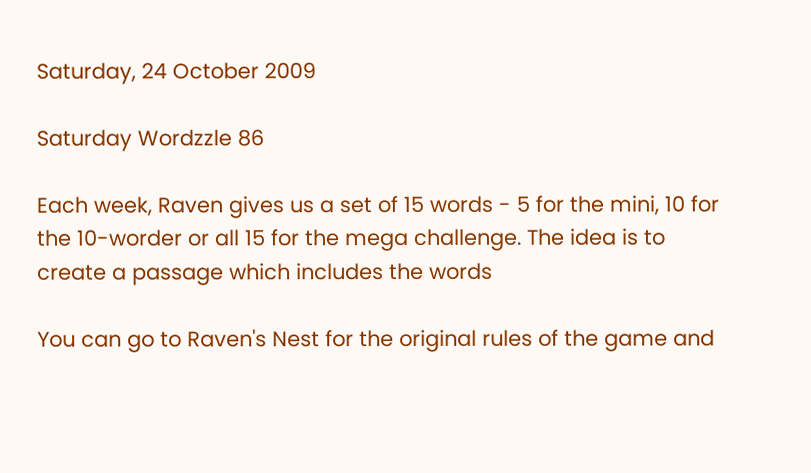Saturday, 24 October 2009

Saturday Wordzzle 86

Each week, Raven gives us a set of 15 words - 5 for the mini, 10 for the 10-worder or all 15 for the mega challenge. The idea is to create a passage which includes the words

You can go to Raven's Nest for the original rules of the game and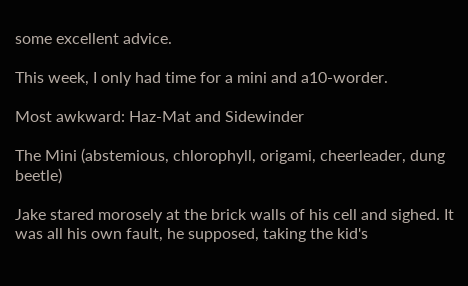some excellent advice.

This week, I only had time for a mini and a10-worder.

Most awkward: Haz-Mat and Sidewinder

The Mini (abstemious, chlorophyll, origami, cheerleader, dung beetle)

Jake stared morosely at the brick walls of his cell and sighed. It was all his own fault, he supposed, taking the kid's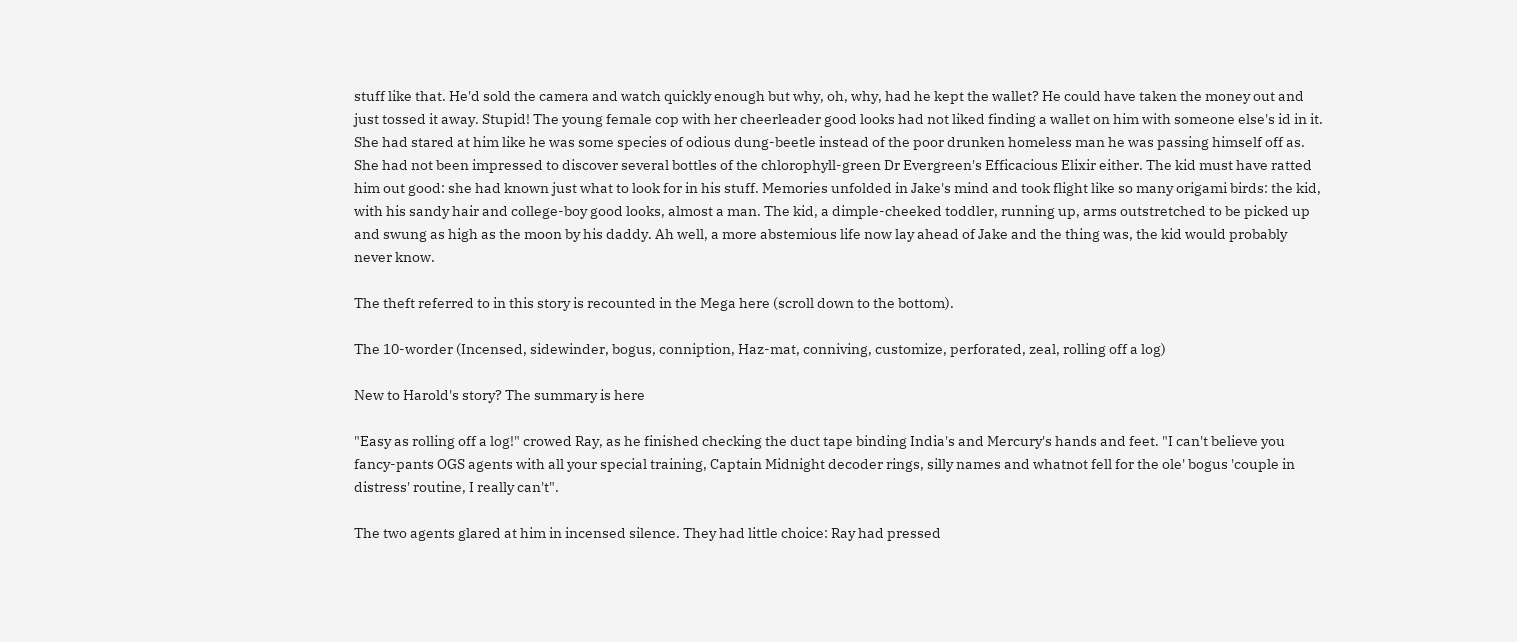stuff like that. He'd sold the camera and watch quickly enough but why, oh, why, had he kept the wallet? He could have taken the money out and just tossed it away. Stupid! The young female cop with her cheerleader good looks had not liked finding a wallet on him with someone else's id in it. She had stared at him like he was some species of odious dung-beetle instead of the poor drunken homeless man he was passing himself off as. She had not been impressed to discover several bottles of the chlorophyll-green Dr Evergreen's Efficacious Elixir either. The kid must have ratted him out good: she had known just what to look for in his stuff. Memories unfolded in Jake's mind and took flight like so many origami birds: the kid, with his sandy hair and college-boy good looks, almost a man. The kid, a dimple-cheeked toddler, running up, arms outstretched to be picked up and swung as high as the moon by his daddy. Ah well, a more abstemious life now lay ahead of Jake and the thing was, the kid would probably never know.

The theft referred to in this story is recounted in the Mega here (scroll down to the bottom).

The 10-worder (Incensed, sidewinder, bogus, conniption, Haz-mat, conniving, customize, perforated, zeal, rolling off a log)

New to Harold's story? The summary is here

"Easy as rolling off a log!" crowed Ray, as he finished checking the duct tape binding India's and Mercury's hands and feet. "I can't believe you fancy-pants OGS agents with all your special training, Captain Midnight decoder rings, silly names and whatnot fell for the ole' bogus 'couple in distress' routine, I really can't".

The two agents glared at him in incensed silence. They had little choice: Ray had pressed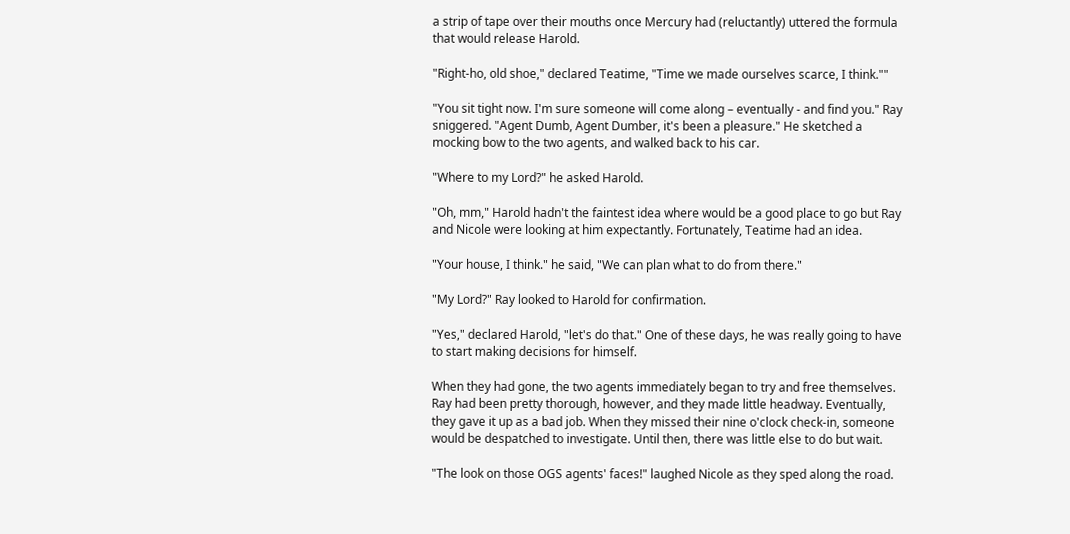a strip of tape over their mouths once Mercury had (reluctantly) uttered the formula that would release Harold.

"Right-ho, old shoe," declared Teatime, "Time we made ourselves scarce, I think.""

"You sit tight now. I'm sure someone will come along – eventually - and find you." Ray sniggered. "Agent Dumb, Agent Dumber, it's been a pleasure." He sketched a mocking bow to the two agents, and walked back to his car.

"Where to my Lord?" he asked Harold.

"Oh, mm," Harold hadn't the faintest idea where would be a good place to go but Ray and Nicole were looking at him expectantly. Fortunately, Teatime had an idea.

"Your house, I think." he said, "We can plan what to do from there."

"My Lord?" Ray looked to Harold for confirmation.

"Yes," declared Harold, "let's do that." One of these days, he was really going to have to start making decisions for himself.

When they had gone, the two agents immediately began to try and free themselves. Ray had been pretty thorough, however, and they made little headway. Eventually, they gave it up as a bad job. When they missed their nine o'clock check-in, someone would be despatched to investigate. Until then, there was little else to do but wait.

"The look on those OGS agents' faces!" laughed Nicole as they sped along the road.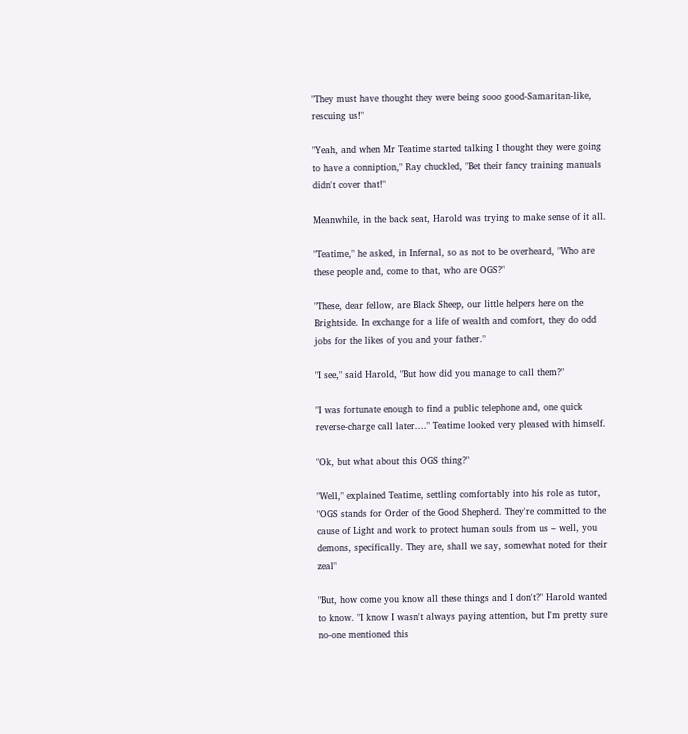"They must have thought they were being sooo good-Samaritan-like, rescuing us!"

"Yeah, and when Mr Teatime started talking I thought they were going to have a conniption," Ray chuckled, "Bet their fancy training manuals didn't cover that!"

Meanwhile, in the back seat, Harold was trying to make sense of it all.

"Teatime," he asked, in Infernal, so as not to be overheard, "Who are these people and, come to that, who are OGS?"

"These, dear fellow, are Black Sheep, our little helpers here on the Brightside. In exchange for a life of wealth and comfort, they do odd jobs for the likes of you and your father."

"I see," said Harold, "But how did you manage to call them?"

"I was fortunate enough to find a public telephone and, one quick reverse-charge call later...." Teatime looked very pleased with himself.

"Ok, but what about this OGS thing?"

"Well," explained Teatime, settling comfortably into his role as tutor, "OGS stands for Order of the Good Shepherd. They're committed to the cause of Light and work to protect human souls from us – well, you demons, specifically. They are, shall we say, somewhat noted for their zeal"

"But, how come you know all these things and I don't?" Harold wanted to know. "I know I wasn't always paying attention, but I'm pretty sure no-one mentioned this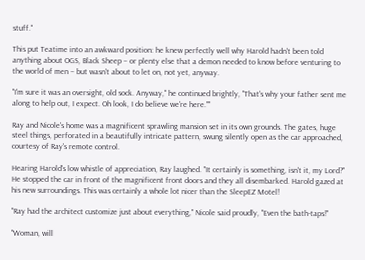stuff."

This put Teatime into an awkward position: he knew perfectly well why Harold hadn't been told anything about OGS, Black Sheep – or plenty else that a demon needed to know before venturing to the world of men – but wasn't about to let on, not yet, anyway.

"I'm sure it was an oversight, old sock. Anyway," he continued brightly, "That's why your father sent me along to help out, I expect. Oh look, I do believe we're here.""

Ray and Nicole's home was a magnificent sprawling mansion set in its own grounds. The gates, huge steel things, perforated in a beautifully intricate pattern, swung silently open as the car approached, courtesy of Ray's remote control.

Hearing Harold's low whistle of appreciation, Ray laughed. "It certainly is something, isn't it, my Lord?" He stopped the car in front of the magnificent front doors and they all disembarked. Harold gazed at his new surroundings. This was certainly a whole lot nicer than the SleepEZ Motel!

"Ray had the architect customize just about everything," Nicole said proudly, "Even the bath-taps!"

"Woman, will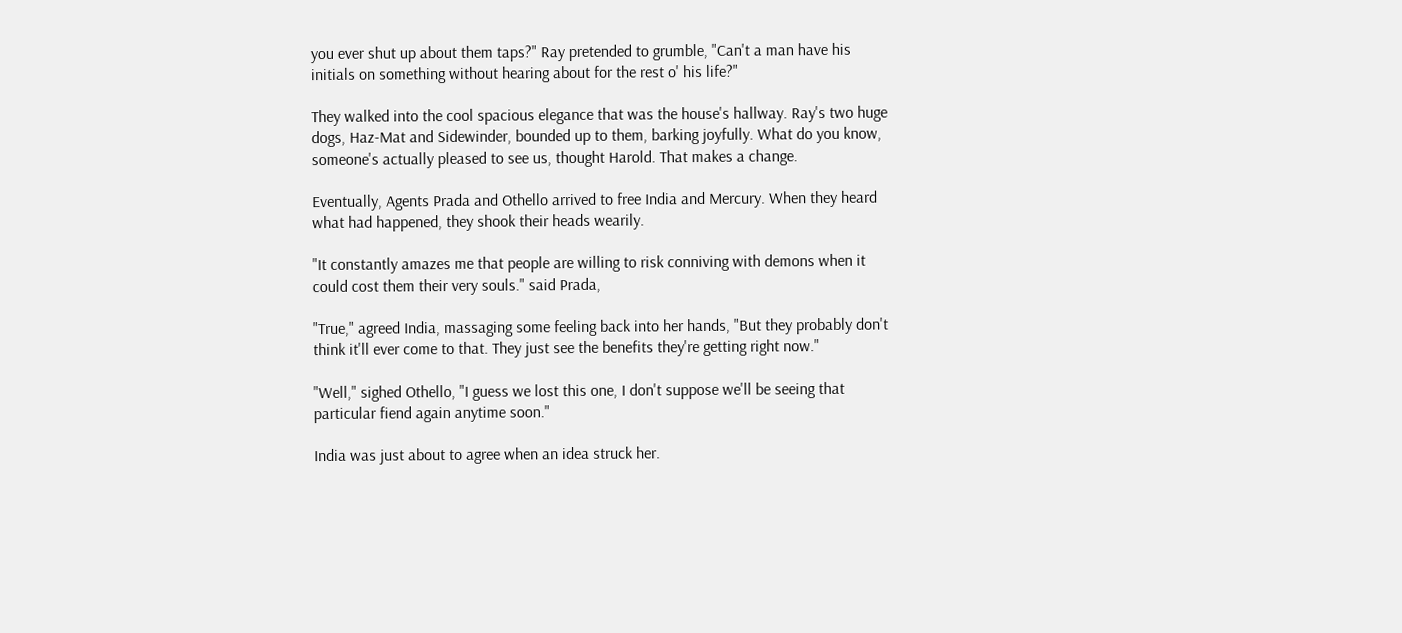you ever shut up about them taps?" Ray pretended to grumble, "Can't a man have his initials on something without hearing about for the rest o' his life?"

They walked into the cool spacious elegance that was the house's hallway. Ray's two huge dogs, Haz-Mat and Sidewinder, bounded up to them, barking joyfully. What do you know, someone's actually pleased to see us, thought Harold. That makes a change.

Eventually, Agents Prada and Othello arrived to free India and Mercury. When they heard what had happened, they shook their heads wearily.

"It constantly amazes me that people are willing to risk conniving with demons when it could cost them their very souls." said Prada,

"True," agreed India, massaging some feeling back into her hands, "But they probably don't think it'll ever come to that. They just see the benefits they're getting right now."

"Well," sighed Othello, "I guess we lost this one, I don't suppose we'll be seeing that particular fiend again anytime soon."

India was just about to agree when an idea struck her.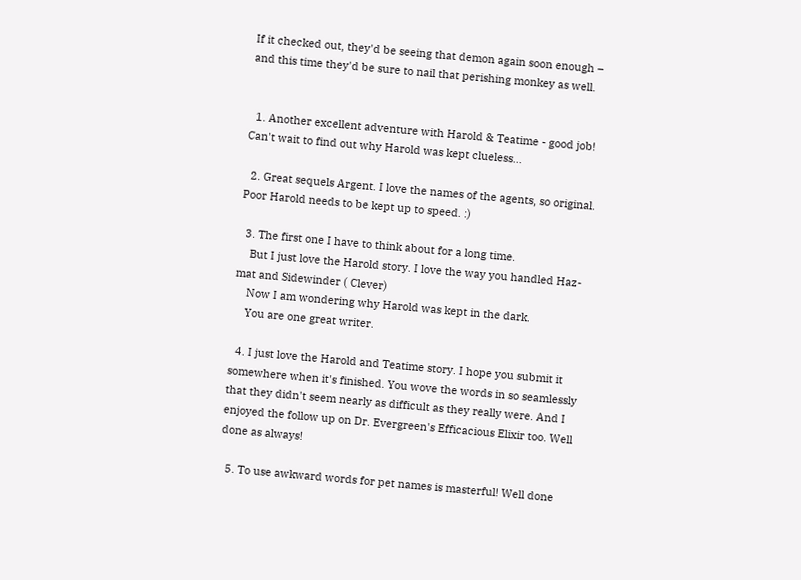If it checked out, they'd be seeing that demon again soon enough – and this time they'd be sure to nail that perishing monkey as well.


  1. Another excellent adventure with Harold & Teatime - good job! Can't wait to find out why Harold was kept clueless...

  2. Great sequels Argent. I love the names of the agents, so original. Poor Harold needs to be kept up to speed. :)

  3. The first one I have to think about for a long time.
    But I just love the Harold story. I love the way you handled Haz-mat and Sidewinder ( Clever)
    Now I am wondering why Harold was kept in the dark.
    You are one great writer.

  4. I just love the Harold and Teatime story. I hope you submit it somewhere when it's finished. You wove the words in so seamlessly that they didn't seem nearly as difficult as they really were. And I enjoyed the follow up on Dr. Evergreen's Efficacious Elixir too. Well done as always!

  5. To use awkward words for pet names is masterful! Well done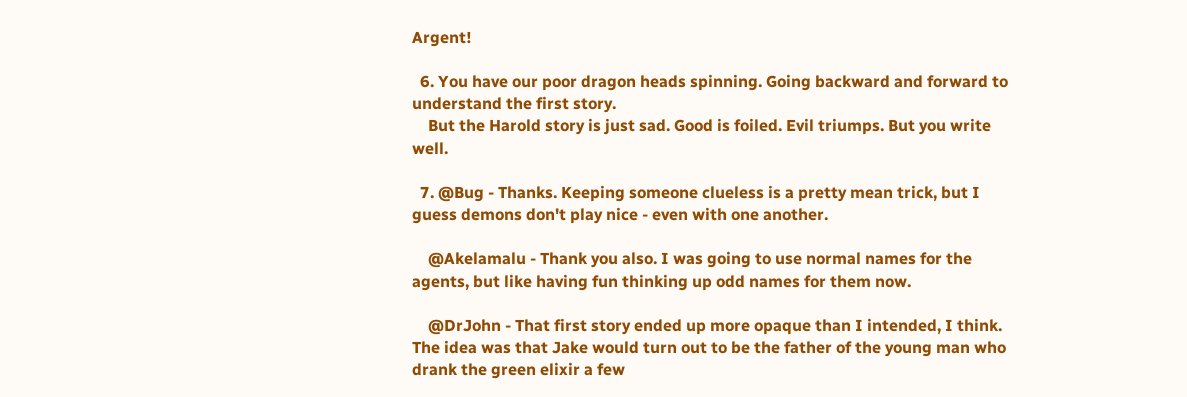Argent!

  6. You have our poor dragon heads spinning. Going backward and forward to understand the first story.
    But the Harold story is just sad. Good is foiled. Evil triumps. But you write well.

  7. @Bug - Thanks. Keeping someone clueless is a pretty mean trick, but I guess demons don't play nice - even with one another.

    @Akelamalu - Thank you also. I was going to use normal names for the agents, but like having fun thinking up odd names for them now.

    @DrJohn - That first story ended up more opaque than I intended, I think. The idea was that Jake would turn out to be the father of the young man who drank the green elixir a few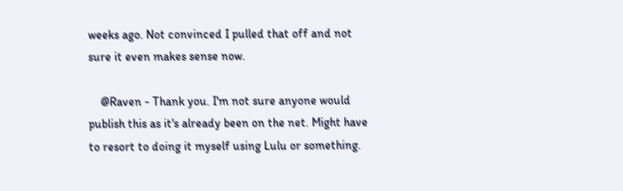weeks ago. Not convinced I pulled that off and not sure it even makes sense now.

    @Raven - Thank you. I'm not sure anyone would publish this as it's already been on the net. Might have to resort to doing it myself using Lulu or something.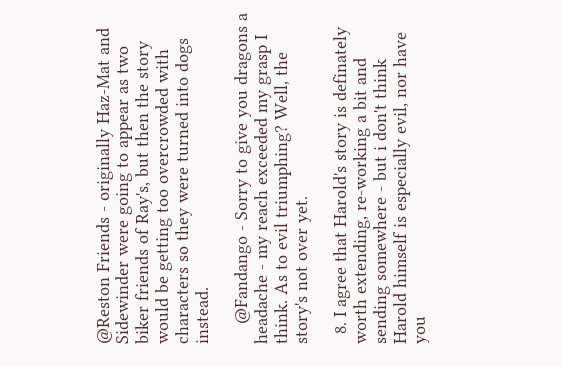@Reston Friends - originally Haz-Mat and Sidewinder were going to appear as two biker friends of Ray's, but then the story would be getting too overcrowded with characters so they were turned into dogs instead.

    @Fandango - Sorry to give you dragons a headache - my reach exceeded my grasp I think. As to evil triumphing? Well, the story's not over yet.

  8. I agree that Harold's story is definately worth extending, re-working a bit and sending somewhere - but i don't think Harold himself is especially evil, nor have you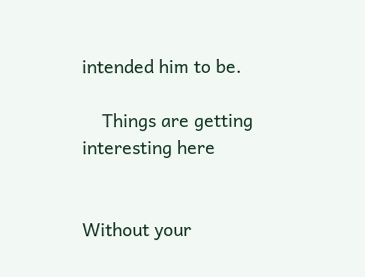intended him to be.

    Things are getting interesting here


Without your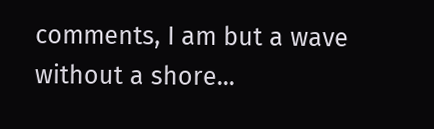comments, I am but a wave without a shore...